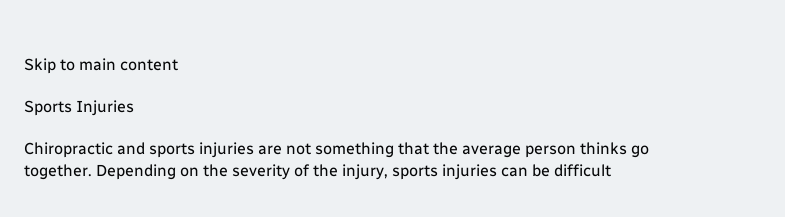Skip to main content

Sports Injuries

Chiropractic and sports injuries are not something that the average person thinks go together. Depending on the severity of the injury, sports injuries can be difficult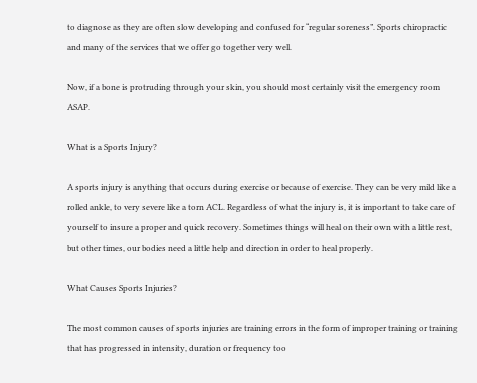to diagnose as they are often slow developing and confused for “regular soreness”. Sports chiropractic and many of the services that we offer go together very well.

Now, if a bone is protruding through your skin, you should most certainly visit the emergency room ASAP.

What is a Sports Injury?

A sports injury is anything that occurs during exercise or because of exercise. They can be very mild like a rolled ankle, to very severe like a torn ACL. Regardless of what the injury is, it is important to take care of yourself to insure a proper and quick recovery. Sometimes things will heal on their own with a little rest, but other times, our bodies need a little help and direction in order to heal properly.

What Causes Sports Injuries?

The most common causes of sports injuries are training errors in the form of improper training or training that has progressed in intensity, duration or frequency too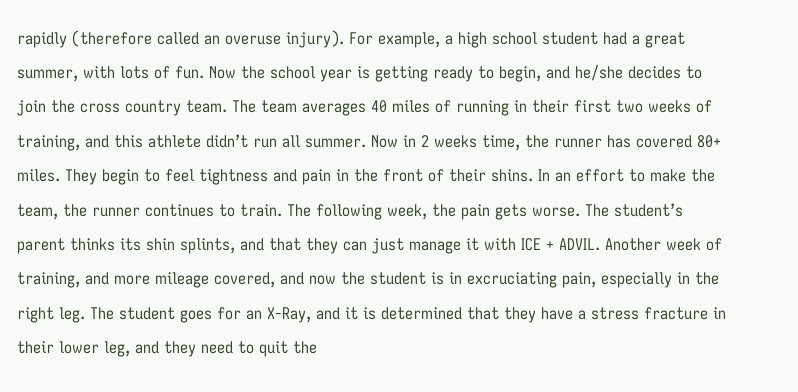rapidly (therefore called an overuse injury). For example, a high school student had a great summer, with lots of fun. Now the school year is getting ready to begin, and he/she decides to join the cross country team. The team averages 40 miles of running in their first two weeks of training, and this athlete didn’t run all summer. Now in 2 weeks time, the runner has covered 80+ miles. They begin to feel tightness and pain in the front of their shins. In an effort to make the team, the runner continues to train. The following week, the pain gets worse. The student’s parent thinks its shin splints, and that they can just manage it with ICE + ADVIL. Another week of training, and more mileage covered, and now the student is in excruciating pain, especially in the right leg. The student goes for an X-Ray, and it is determined that they have a stress fracture in their lower leg, and they need to quit the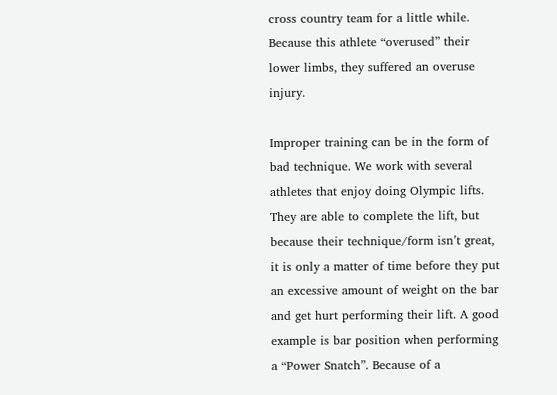cross country team for a little while. Because this athlete “overused” their lower limbs, they suffered an overuse injury.

Improper training can be in the form of bad technique. We work with several athletes that enjoy doing Olympic lifts. They are able to complete the lift, but because their technique/form isn’t great, it is only a matter of time before they put an excessive amount of weight on the bar and get hurt performing their lift. A good example is bar position when performing a “Power Snatch”. Because of a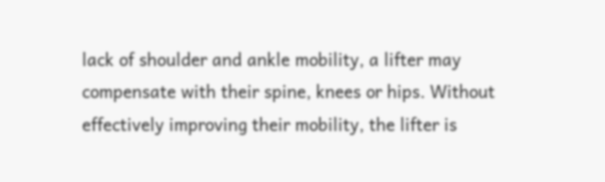lack of shoulder and ankle mobility, a lifter may compensate with their spine, knees or hips. Without effectively improving their mobility, the lifter is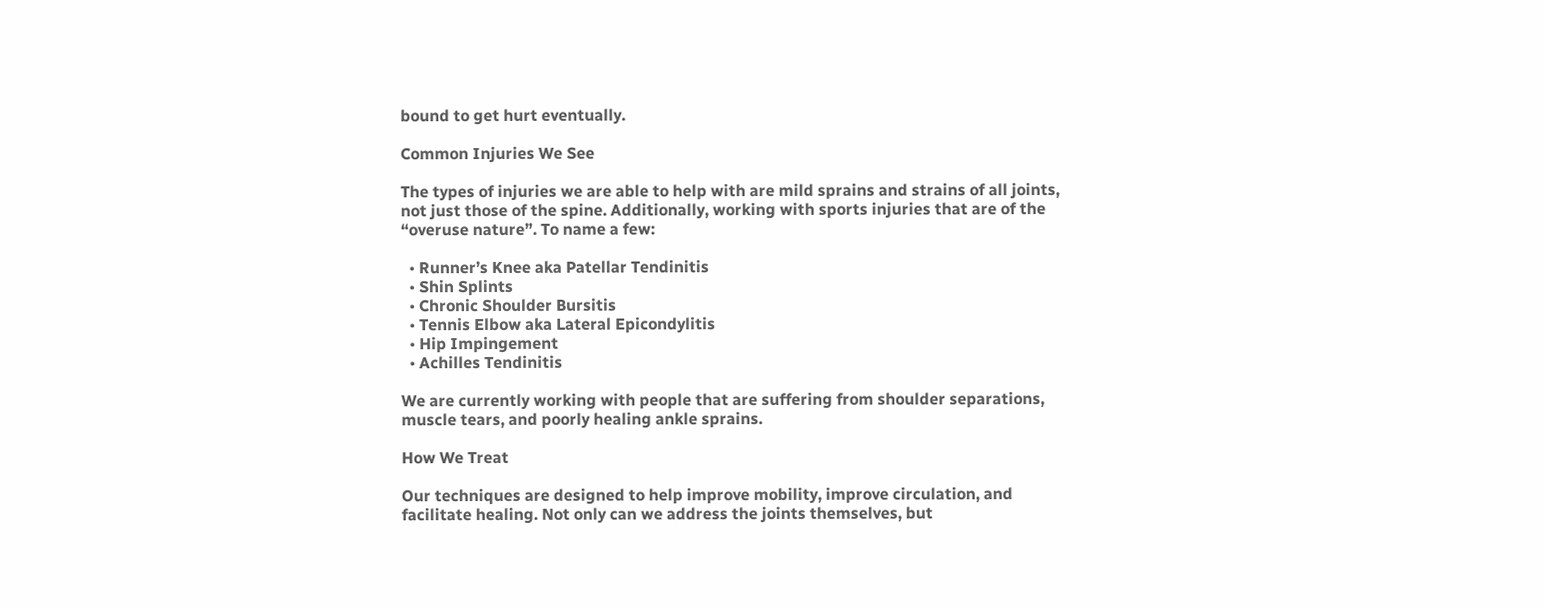bound to get hurt eventually.

Common Injuries We See

The types of injuries we are able to help with are mild sprains and strains of all joints, not just those of the spine. Additionally, working with sports injuries that are of the “overuse nature”. To name a few:

  • Runner’s Knee aka Patellar Tendinitis
  • Shin Splints
  • Chronic Shoulder Bursitis
  • Tennis Elbow aka Lateral Epicondylitis
  • Hip Impingement
  • Achilles Tendinitis

We are currently working with people that are suffering from shoulder separations, muscle tears, and poorly healing ankle sprains.

How We Treat

Our techniques are designed to help improve mobility, improve circulation, and facilitate healing. Not only can we address the joints themselves, but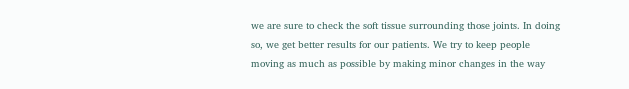we are sure to check the soft tissue surrounding those joints. In doing so, we get better results for our patients. We try to keep people moving as much as possible by making minor changes in the way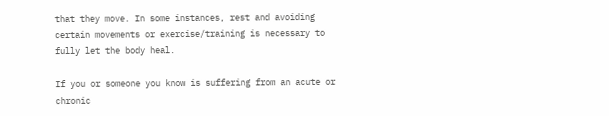that they move. In some instances, rest and avoiding certain movements or exercise/training is necessary to fully let the body heal.

If you or someone you know is suffering from an acute or chronic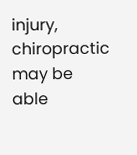injury, chiropractic may be able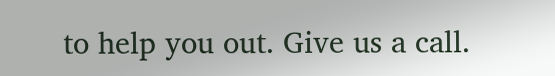to help you out. Give us a call.